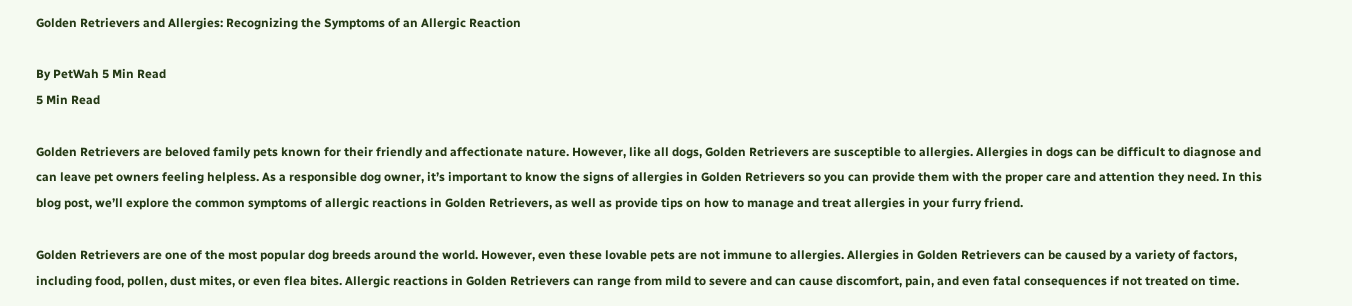Golden Retrievers and Allergies: Recognizing the Symptoms of an Allergic Reaction

By PetWah 5 Min Read
5 Min Read

Golden Retrievers are beloved family pets known for their friendly and affectionate nature. However, like all dogs, Golden Retrievers are susceptible to allergies. Allergies in dogs can be difficult to diagnose and can leave pet owners feeling helpless. As a responsible dog owner, it’s important to know the signs of allergies in Golden Retrievers so you can provide them with the proper care and attention they need. In this blog post, we’ll explore the common symptoms of allergic reactions in Golden Retrievers, as well as provide tips on how to manage and treat allergies in your furry friend.

Golden Retrievers are one of the most popular dog breeds around the world. However, even these lovable pets are not immune to allergies. Allergies in Golden Retrievers can be caused by a variety of factors, including food, pollen, dust mites, or even flea bites. Allergic reactions in Golden Retrievers can range from mild to severe and can cause discomfort, pain, and even fatal consequences if not treated on time.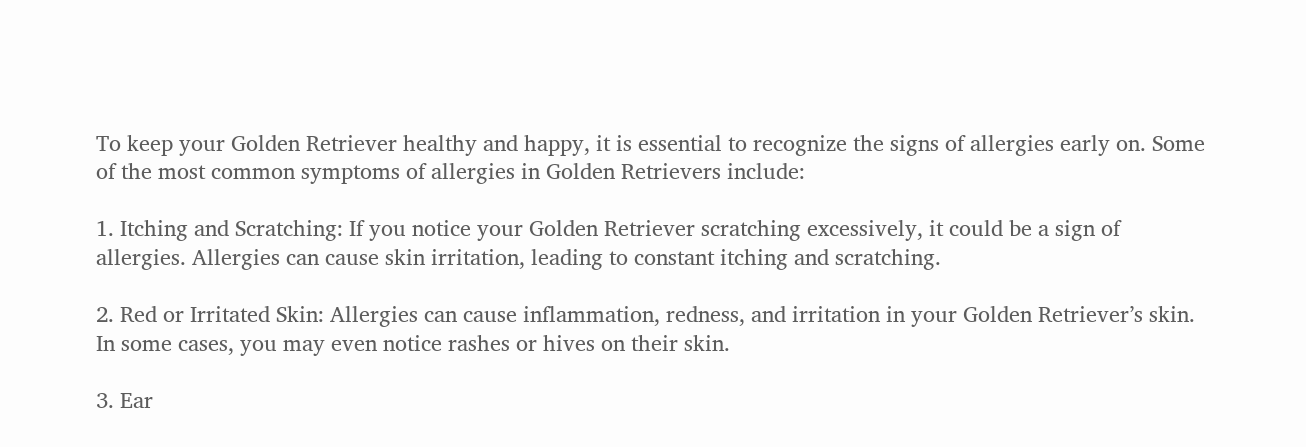To keep your Golden Retriever healthy and happy, it is essential to recognize the signs of allergies early on. Some of the most common symptoms of allergies in Golden Retrievers include:

1. Itching and Scratching: If you notice your Golden Retriever scratching excessively, it could be a sign of allergies. Allergies can cause skin irritation, leading to constant itching and scratching.

2. Red or Irritated Skin: Allergies can cause inflammation, redness, and irritation in your Golden Retriever’s skin. In some cases, you may even notice rashes or hives on their skin.

3. Ear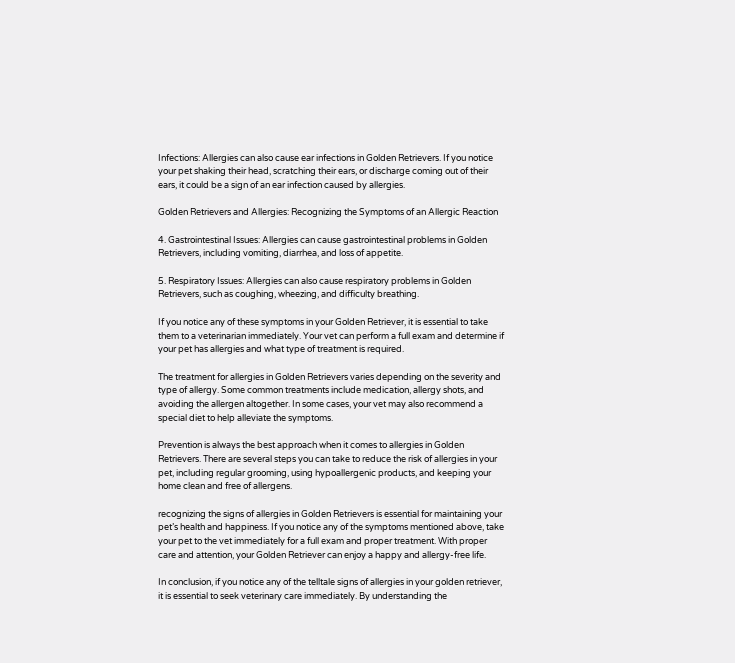Infections: Allergies can also cause ear infections in Golden Retrievers. If you notice your pet shaking their head, scratching their ears, or discharge coming out of their ears, it could be a sign of an ear infection caused by allergies.

Golden Retrievers and Allergies: Recognizing the Symptoms of an Allergic Reaction

4. Gastrointestinal Issues: Allergies can cause gastrointestinal problems in Golden Retrievers, including vomiting, diarrhea, and loss of appetite.

5. Respiratory Issues: Allergies can also cause respiratory problems in Golden Retrievers, such as coughing, wheezing, and difficulty breathing.

If you notice any of these symptoms in your Golden Retriever, it is essential to take them to a veterinarian immediately. Your vet can perform a full exam and determine if your pet has allergies and what type of treatment is required.

The treatment for allergies in Golden Retrievers varies depending on the severity and type of allergy. Some common treatments include medication, allergy shots, and avoiding the allergen altogether. In some cases, your vet may also recommend a special diet to help alleviate the symptoms.

Prevention is always the best approach when it comes to allergies in Golden Retrievers. There are several steps you can take to reduce the risk of allergies in your pet, including regular grooming, using hypoallergenic products, and keeping your home clean and free of allergens.

recognizing the signs of allergies in Golden Retrievers is essential for maintaining your pet’s health and happiness. If you notice any of the symptoms mentioned above, take your pet to the vet immediately for a full exam and proper treatment. With proper care and attention, your Golden Retriever can enjoy a happy and allergy-free life.

In conclusion, if you notice any of the telltale signs of allergies in your golden retriever, it is essential to seek veterinary care immediately. By understanding the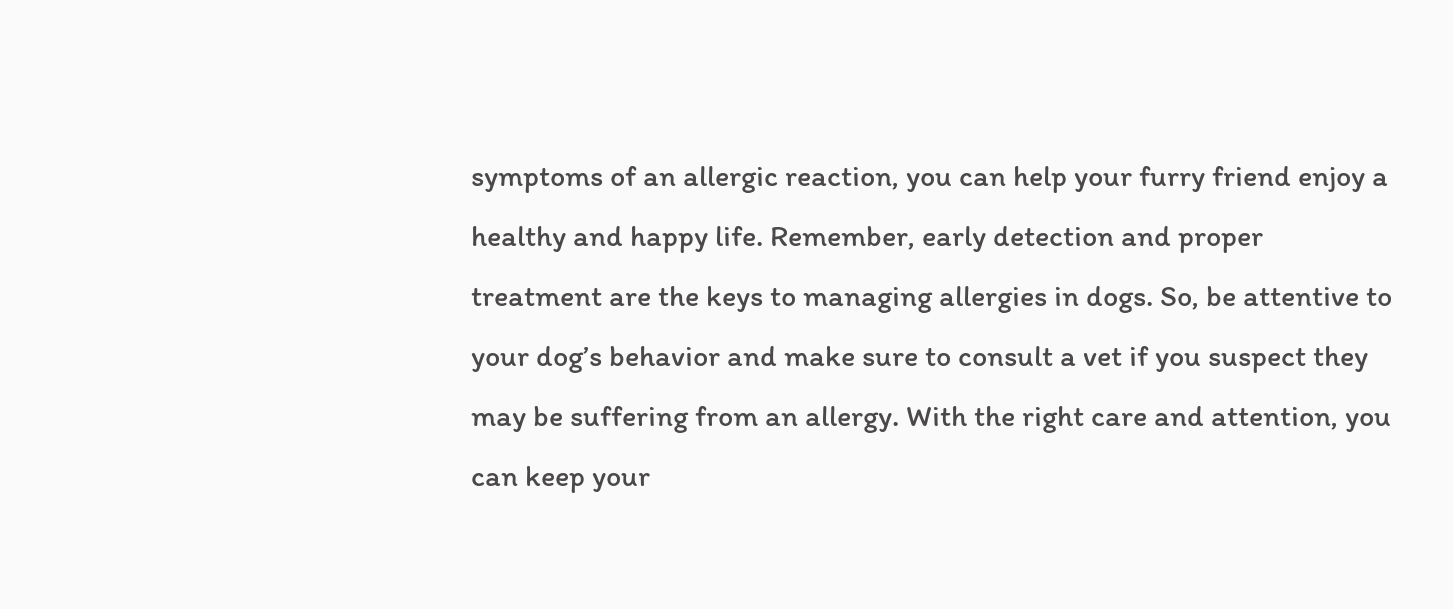symptoms of an allergic reaction, you can help your furry friend enjoy a healthy and happy life. Remember, early detection and proper treatment are the keys to managing allergies in dogs. So, be attentive to your dog’s behavior and make sure to consult a vet if you suspect they may be suffering from an allergy. With the right care and attention, you can keep your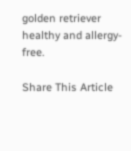golden retriever healthy and allergy-free.

Share This Article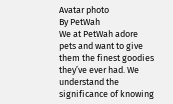Avatar photo
By PetWah
We at PetWah adore pets and want to give them the finest goodies they’ve ever had. We understand the significance of knowing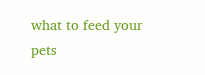what to feed your pets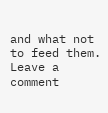and what not to feed them.
Leave a comment